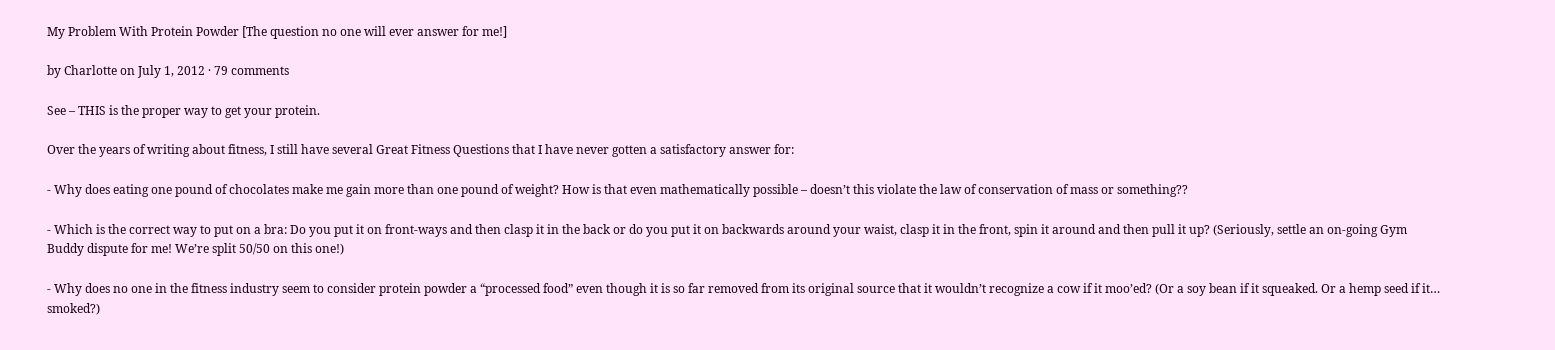My Problem With Protein Powder [The question no one will ever answer for me!]

by Charlotte on July 1, 2012 · 79 comments

See – THIS is the proper way to get your protein.

Over the years of writing about fitness, I still have several Great Fitness Questions that I have never gotten a satisfactory answer for:

- Why does eating one pound of chocolates make me gain more than one pound of weight? How is that even mathematically possible – doesn’t this violate the law of conservation of mass or something??

- Which is the correct way to put on a bra: Do you put it on front-ways and then clasp it in the back or do you put it on backwards around your waist, clasp it in the front, spin it around and then pull it up? (Seriously, settle an on-going Gym Buddy dispute for me! We’re split 50/50 on this one!)

- Why does no one in the fitness industry seem to consider protein powder a “processed food” even though it is so far removed from its original source that it wouldn’t recognize a cow if it moo’ed? (Or a soy bean if it squeaked. Or a hemp seed if it… smoked?)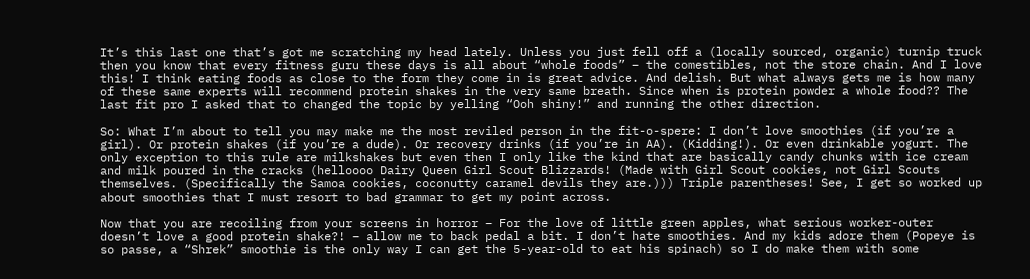It’s this last one that’s got me scratching my head lately. Unless you just fell off a (locally sourced, organic) turnip truck then you know that every fitness guru these days is all about “whole foods” – the comestibles, not the store chain. And I love this! I think eating foods as close to the form they come in is great advice. And delish. But what always gets me is how many of these same experts will recommend protein shakes in the very same breath. Since when is protein powder a whole food?? The last fit pro I asked that to changed the topic by yelling “Ooh shiny!” and running the other direction.

So: What I’m about to tell you may make me the most reviled person in the fit-o-spere: I don’t love smoothies (if you’re a girl). Or protein shakes (if you’re a dude). Or recovery drinks (if you’re in AA). (Kidding!). Or even drinkable yogurt. The only exception to this rule are milkshakes but even then I only like the kind that are basically candy chunks with ice cream and milk poured in the cracks (helloooo Dairy Queen Girl Scout Blizzards! (Made with Girl Scout cookies, not Girl Scouts themselves. (Specifically the Samoa cookies, coconutty caramel devils they are.))) Triple parentheses! See, I get so worked up about smoothies that I must resort to bad grammar to get my point across.

Now that you are recoiling from your screens in horror – For the love of little green apples, what serious worker-outer doesn’t love a good protein shake?! – allow me to back pedal a bit. I don’t hate smoothies. And my kids adore them (Popeye is so passe, a “Shrek” smoothie is the only way I can get the 5-year-old to eat his spinach) so I do make them with some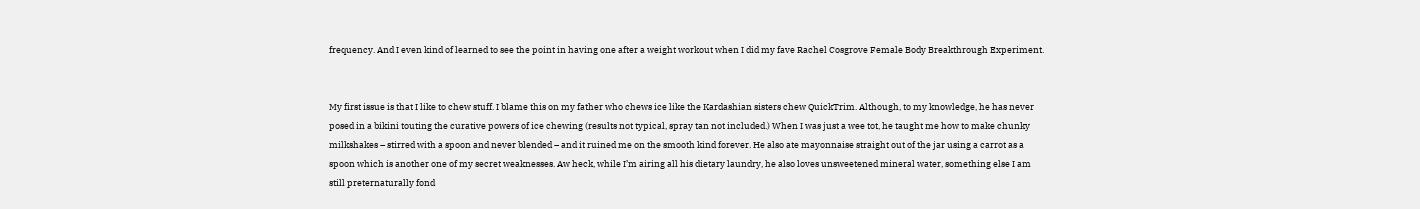frequency. And I even kind of learned to see the point in having one after a weight workout when I did my fave Rachel Cosgrove Female Body Breakthrough Experiment.


My first issue is that I like to chew stuff. I blame this on my father who chews ice like the Kardashian sisters chew QuickTrim. Although, to my knowledge, he has never posed in a bikini touting the curative powers of ice chewing (results not typical, spray tan not included.) When I was just a wee tot, he taught me how to make chunky milkshakes – stirred with a spoon and never blended – and it ruined me on the smooth kind forever. He also ate mayonnaise straight out of the jar using a carrot as a spoon which is another one of my secret weaknesses. Aw heck, while I’m airing all his dietary laundry, he also loves unsweetened mineral water, something else I am still preternaturally fond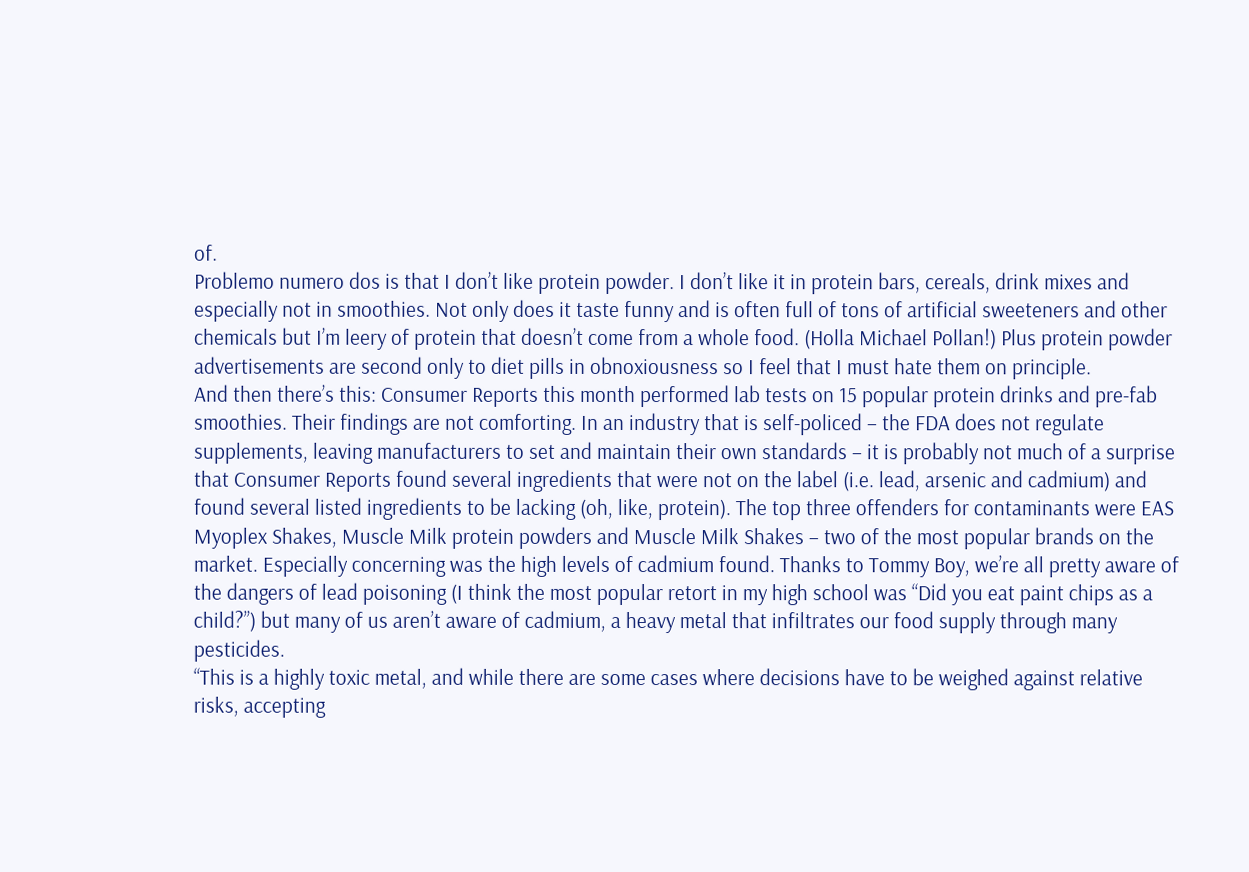of.
Problemo numero dos is that I don’t like protein powder. I don’t like it in protein bars, cereals, drink mixes and especially not in smoothies. Not only does it taste funny and is often full of tons of artificial sweeteners and other chemicals but I’m leery of protein that doesn’t come from a whole food. (Holla Michael Pollan!) Plus protein powder advertisements are second only to diet pills in obnoxiousness so I feel that I must hate them on principle.
And then there’s this: Consumer Reports this month performed lab tests on 15 popular protein drinks and pre-fab smoothies. Their findings are not comforting. In an industry that is self-policed – the FDA does not regulate supplements, leaving manufacturers to set and maintain their own standards – it is probably not much of a surprise that Consumer Reports found several ingredients that were not on the label (i.e. lead, arsenic and cadmium) and found several listed ingredients to be lacking (oh, like, protein). The top three offenders for contaminants were EAS Myoplex Shakes, Muscle Milk protein powders and Muscle Milk Shakes – two of the most popular brands on the market. Especially concerning was the high levels of cadmium found. Thanks to Tommy Boy, we’re all pretty aware of the dangers of lead poisoning (I think the most popular retort in my high school was “Did you eat paint chips as a child?”) but many of us aren’t aware of cadmium, a heavy metal that infiltrates our food supply through many pesticides.
“This is a highly toxic metal, and while there are some cases where decisions have to be weighed against relative risks, accepting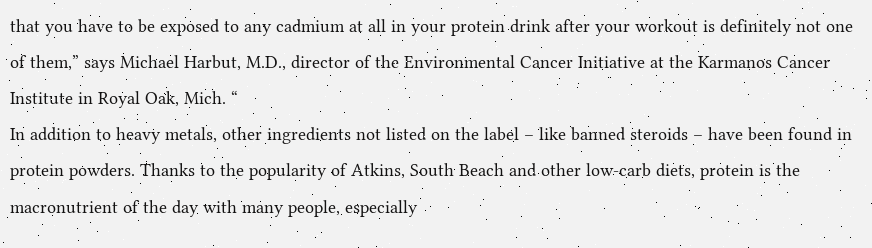that you have to be exposed to any cadmium at all in your protein drink after your workout is definitely not one of them,” says Michael Harbut, M.D., director of the Environmental Cancer Initiative at the Karmanos Cancer Institute in Royal Oak, Mich. “
In addition to heavy metals, other ingredients not listed on the label – like banned steroids – have been found in protein powders. Thanks to the popularity of Atkins, South Beach and other low-carb diets, protein is the macronutrient of the day with many people, especially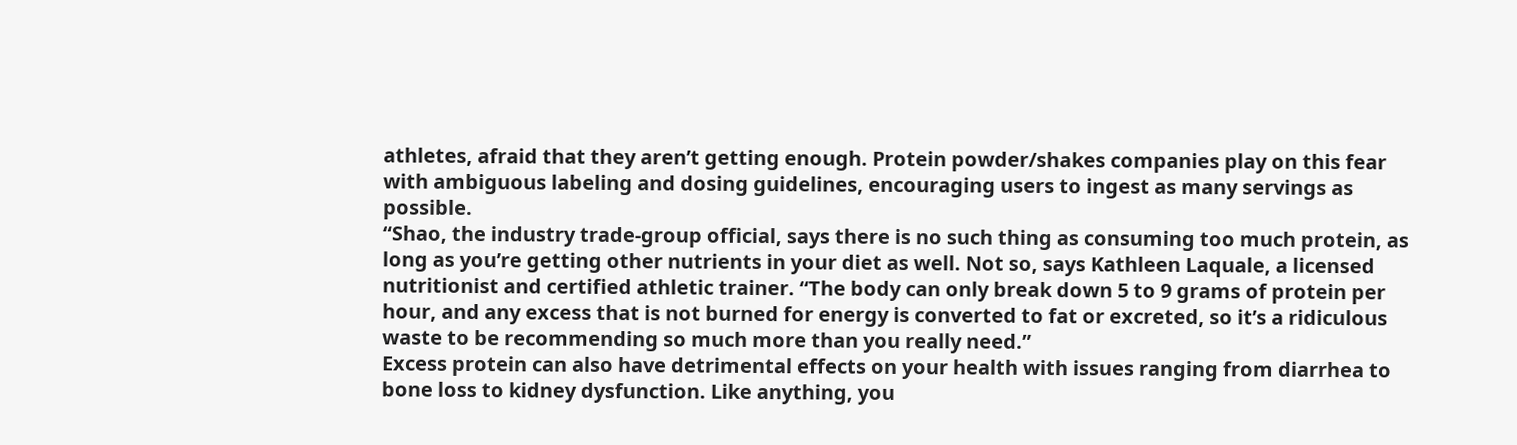athletes, afraid that they aren’t getting enough. Protein powder/shakes companies play on this fear with ambiguous labeling and dosing guidelines, encouraging users to ingest as many servings as possible.
“Shao, the industry trade-group official, says there is no such thing as consuming too much protein, as long as you’re getting other nutrients in your diet as well. Not so, says Kathleen Laquale, a licensed nutritionist and certified athletic trainer. “The body can only break down 5 to 9 grams of protein per hour, and any excess that is not burned for energy is converted to fat or excreted, so it’s a ridiculous waste to be recommending so much more than you really need.”
Excess protein can also have detrimental effects on your health with issues ranging from diarrhea to bone loss to kidney dysfunction. Like anything, you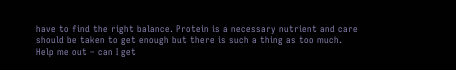have to find the right balance. Protein is a necessary nutrient and care should be taken to get enough but there is such a thing as too much.
Help me out – can I get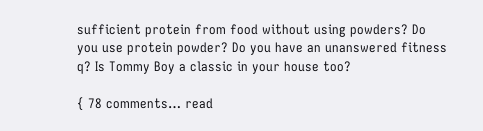sufficient protein from food without using powders? Do you use protein powder? Do you have an unanswered fitness q? Is Tommy Boy a classic in your house too?

{ 78 comments… read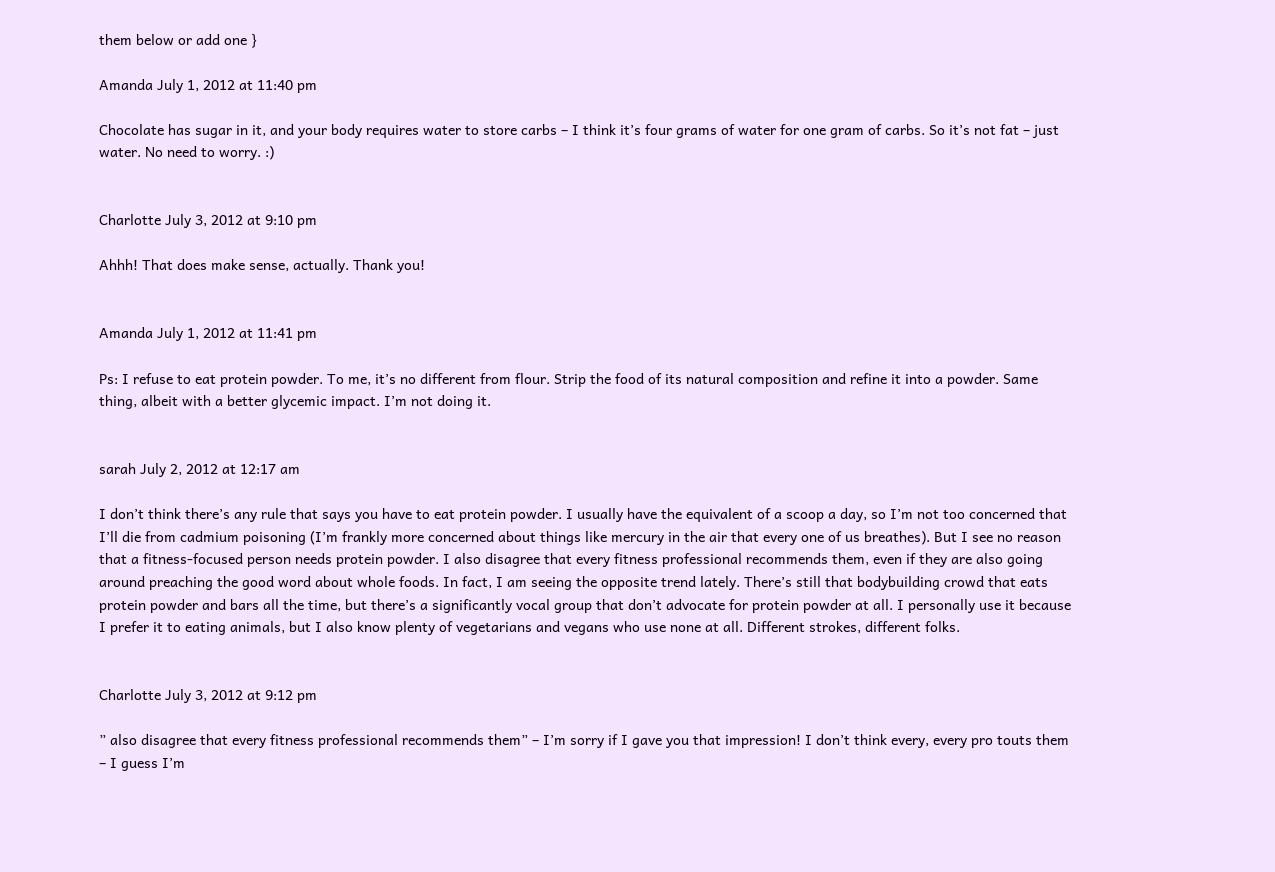them below or add one }

Amanda July 1, 2012 at 11:40 pm

Chocolate has sugar in it, and your body requires water to store carbs – I think it’s four grams of water for one gram of carbs. So it’s not fat – just water. No need to worry. :)


Charlotte July 3, 2012 at 9:10 pm

Ahhh! That does make sense, actually. Thank you!


Amanda July 1, 2012 at 11:41 pm

Ps: I refuse to eat protein powder. To me, it’s no different from flour. Strip the food of its natural composition and refine it into a powder. Same thing, albeit with a better glycemic impact. I’m not doing it.


sarah July 2, 2012 at 12:17 am

I don’t think there’s any rule that says you have to eat protein powder. I usually have the equivalent of a scoop a day, so I’m not too concerned that I’ll die from cadmium poisoning (I’m frankly more concerned about things like mercury in the air that every one of us breathes). But I see no reason that a fitness-focused person needs protein powder. I also disagree that every fitness professional recommends them, even if they are also going around preaching the good word about whole foods. In fact, I am seeing the opposite trend lately. There’s still that bodybuilding crowd that eats protein powder and bars all the time, but there’s a significantly vocal group that don’t advocate for protein powder at all. I personally use it because I prefer it to eating animals, but I also know plenty of vegetarians and vegans who use none at all. Different strokes, different folks.


Charlotte July 3, 2012 at 9:12 pm

” also disagree that every fitness professional recommends them” – I’m sorry if I gave you that impression! I don’t think every, every pro touts them – I guess I’m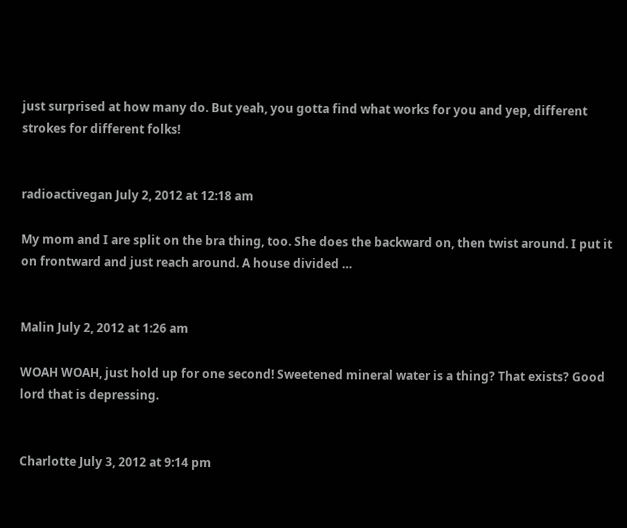just surprised at how many do. But yeah, you gotta find what works for you and yep, different strokes for different folks!


radioactivegan July 2, 2012 at 12:18 am

My mom and I are split on the bra thing, too. She does the backward on, then twist around. I put it on frontward and just reach around. A house divided …


Malin July 2, 2012 at 1:26 am

WOAH WOAH, just hold up for one second! Sweetened mineral water is a thing? That exists? Good lord that is depressing.


Charlotte July 3, 2012 at 9:14 pm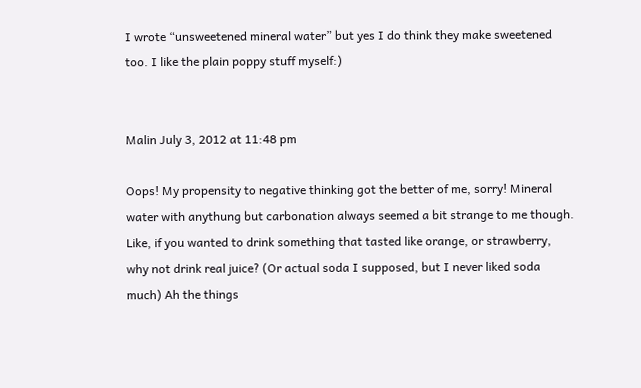I wrote “unsweetened mineral water” but yes I do think they make sweetened too. I like the plain poppy stuff myself:)


Malin July 3, 2012 at 11:48 pm

Oops! My propensity to negative thinking got the better of me, sorry! Mineral water with anythung but carbonation always seemed a bit strange to me though. Like, if you wanted to drink something that tasted like orange, or strawberry, why not drink real juice? (Or actual soda I supposed, but I never liked soda much) Ah the things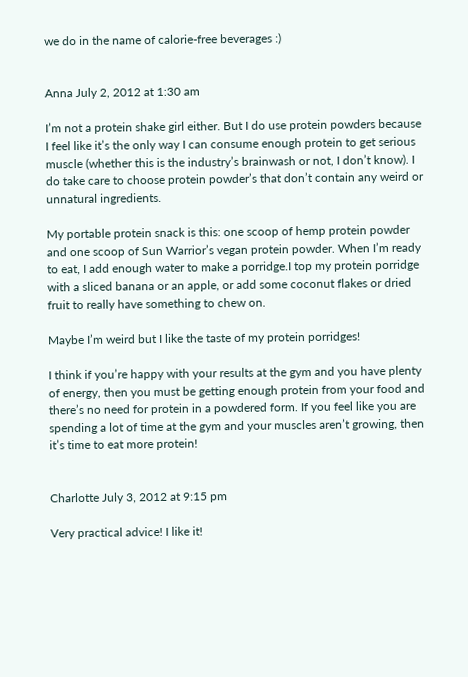we do in the name of calorie-free beverages :)


Anna July 2, 2012 at 1:30 am

I’m not a protein shake girl either. But I do use protein powders because I feel like it’s the only way I can consume enough protein to get serious muscle (whether this is the industry’s brainwash or not, I don’t know). I do take care to choose protein powder’s that don’t contain any weird or unnatural ingredients.

My portable protein snack is this: one scoop of hemp protein powder and one scoop of Sun Warrior’s vegan protein powder. When I’m ready to eat, I add enough water to make a porridge.I top my protein porridge with a sliced banana or an apple, or add some coconut flakes or dried fruit to really have something to chew on.

Maybe I’m weird but I like the taste of my protein porridges!

I think if you’re happy with your results at the gym and you have plenty of energy, then you must be getting enough protein from your food and there’s no need for protein in a powdered form. If you feel like you are spending a lot of time at the gym and your muscles aren’t growing, then it’s time to eat more protein!


Charlotte July 3, 2012 at 9:15 pm

Very practical advice! I like it!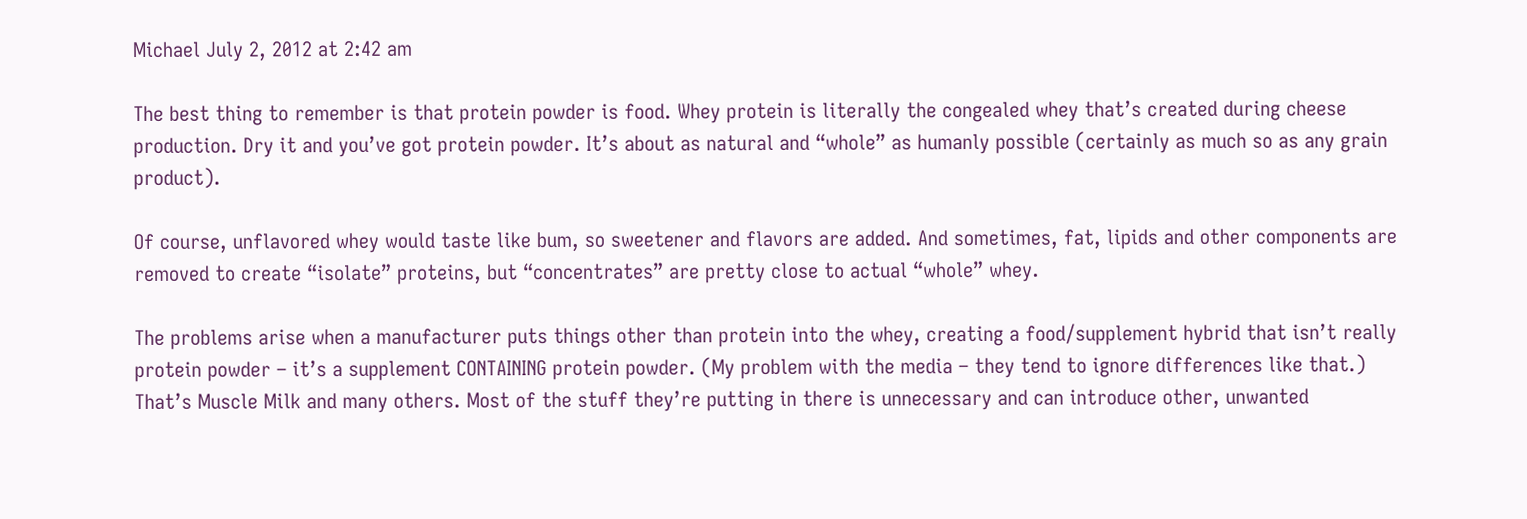Michael July 2, 2012 at 2:42 am

The best thing to remember is that protein powder is food. Whey protein is literally the congealed whey that’s created during cheese production. Dry it and you’ve got protein powder. It’s about as natural and “whole” as humanly possible (certainly as much so as any grain product).

Of course, unflavored whey would taste like bum, so sweetener and flavors are added. And sometimes, fat, lipids and other components are removed to create “isolate” proteins, but “concentrates” are pretty close to actual “whole” whey.

The problems arise when a manufacturer puts things other than protein into the whey, creating a food/supplement hybrid that isn’t really protein powder – it’s a supplement CONTAINING protein powder. (My problem with the media – they tend to ignore differences like that.) That’s Muscle Milk and many others. Most of the stuff they’re putting in there is unnecessary and can introduce other, unwanted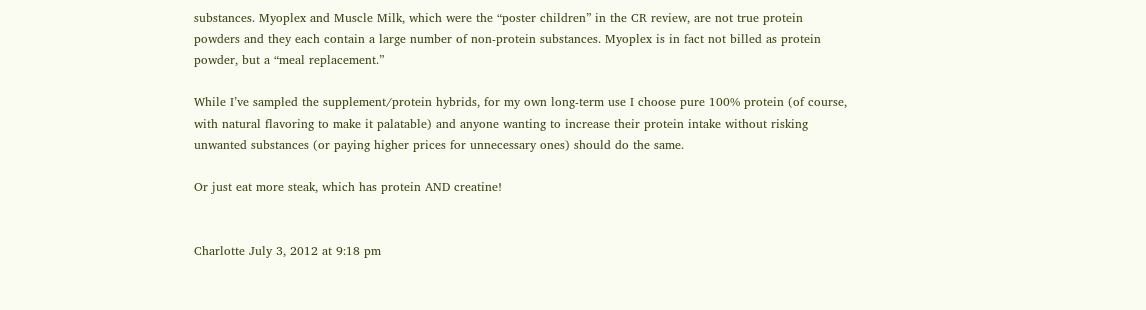substances. Myoplex and Muscle Milk, which were the “poster children” in the CR review, are not true protein powders and they each contain a large number of non-protein substances. Myoplex is in fact not billed as protein powder, but a “meal replacement.”

While I’ve sampled the supplement/protein hybrids, for my own long-term use I choose pure 100% protein (of course, with natural flavoring to make it palatable) and anyone wanting to increase their protein intake without risking unwanted substances (or paying higher prices for unnecessary ones) should do the same.

Or just eat more steak, which has protein AND creatine!


Charlotte July 3, 2012 at 9:18 pm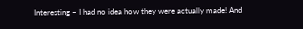Interesting – I had no idea how they were actually made! And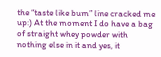the “taste like bum” line cracked me up:) At the moment I do have a bag of straight whey powder with nothing else in it and yes, it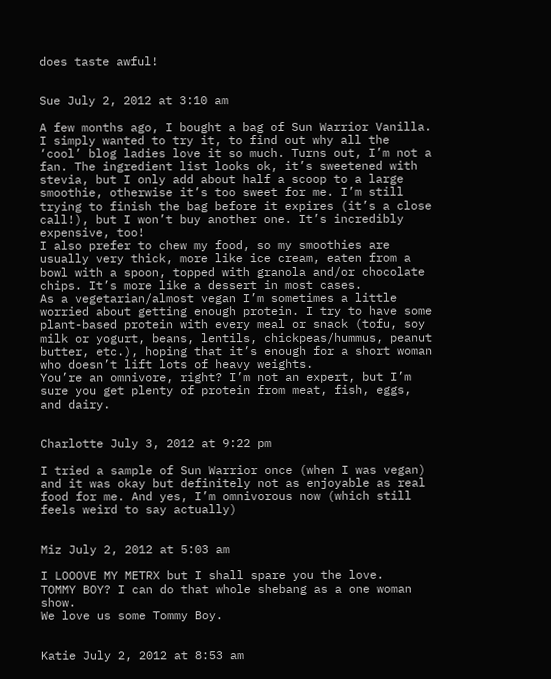does taste awful!


Sue July 2, 2012 at 3:10 am

A few months ago, I bought a bag of Sun Warrior Vanilla. I simply wanted to try it, to find out why all the ‘cool’ blog ladies love it so much. Turns out, I’m not a fan. The ingredient list looks ok, it’s sweetened with stevia, but I only add about half a scoop to a large smoothie, otherwise it’s too sweet for me. I’m still trying to finish the bag before it expires (it’s a close call!), but I won’t buy another one. It’s incredibly expensive, too!
I also prefer to chew my food, so my smoothies are usually very thick, more like ice cream, eaten from a bowl with a spoon, topped with granola and/or chocolate chips. It’s more like a dessert in most cases.
As a vegetarian/almost vegan I’m sometimes a little worried about getting enough protein. I try to have some plant-based protein with every meal or snack (tofu, soy milk or yogurt, beans, lentils, chickpeas/hummus, peanut butter, etc.), hoping that it’s enough for a short woman who doesn’t lift lots of heavy weights.
You’re an omnivore, right? I’m not an expert, but I’m sure you get plenty of protein from meat, fish, eggs, and dairy.


Charlotte July 3, 2012 at 9:22 pm

I tried a sample of Sun Warrior once (when I was vegan) and it was okay but definitely not as enjoyable as real food for me. And yes, I’m omnivorous now (which still feels weird to say actually)


Miz July 2, 2012 at 5:03 am

I LOOOVE MY METRX but I shall spare you the love.
TOMMY BOY? I can do that whole shebang as a one woman show.
We love us some Tommy Boy.


Katie July 2, 2012 at 8:53 am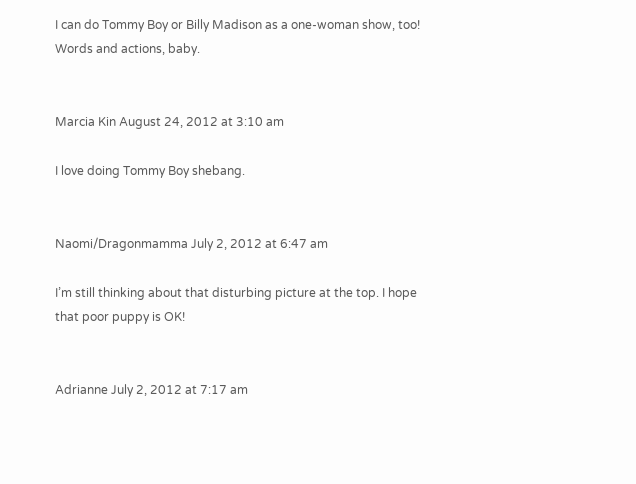I can do Tommy Boy or Billy Madison as a one-woman show, too! Words and actions, baby.


Marcia Kin August 24, 2012 at 3:10 am

I love doing Tommy Boy shebang.


Naomi/Dragonmamma July 2, 2012 at 6:47 am

I’m still thinking about that disturbing picture at the top. I hope that poor puppy is OK!


Adrianne July 2, 2012 at 7:17 am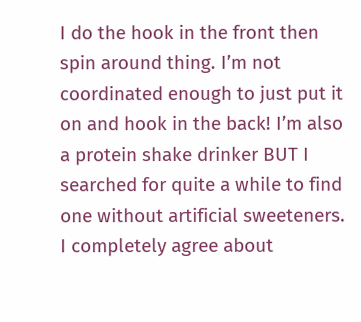I do the hook in the front then spin around thing. I’m not coordinated enough to just put it on and hook in the back! I’m also a protein shake drinker BUT I searched for quite a while to find one without artificial sweeteners. I completely agree about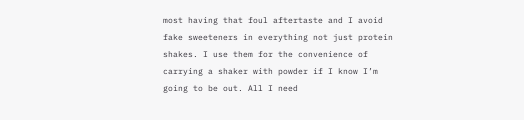most having that foul aftertaste and I avoid fake sweeteners in everything not just protein shakes. I use them for the convenience of carrying a shaker with powder if I know I’m going to be out. All I need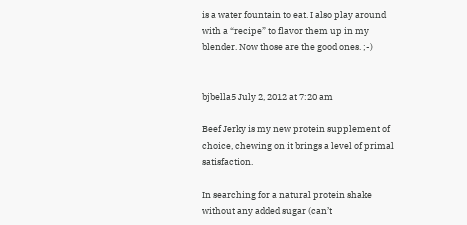is a water fountain to eat. I also play around with a “recipe” to flavor them up in my blender. Now those are the good ones. ;-)


bjbella5 July 2, 2012 at 7:20 am

Beef Jerky is my new protein supplement of choice, chewing on it brings a level of primal satisfaction.

In searching for a natural protein shake without any added sugar (can’t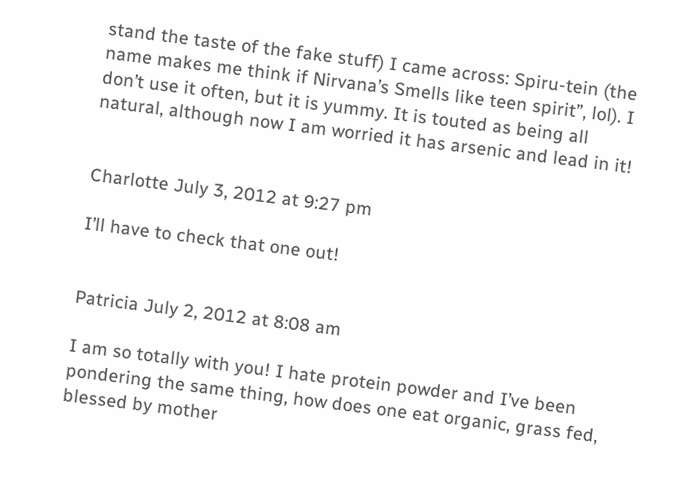stand the taste of the fake stuff) I came across: Spiru-tein (the name makes me think if Nirvana’s Smells like teen spirit”, lol). I don’t use it often, but it is yummy. It is touted as being all natural, although now I am worried it has arsenic and lead in it!


Charlotte July 3, 2012 at 9:27 pm

I’ll have to check that one out!


Patricia July 2, 2012 at 8:08 am

I am so totally with you! I hate protein powder and I’ve been pondering the same thing, how does one eat organic, grass fed, blessed by mother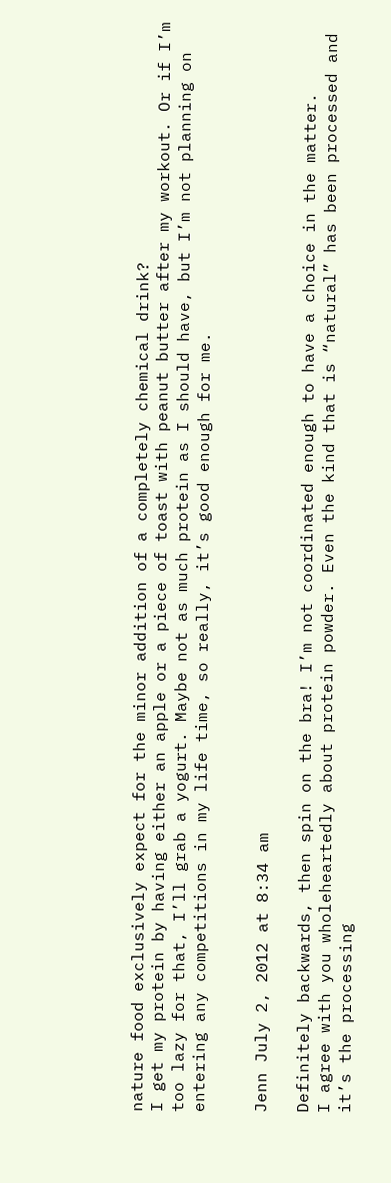nature food exclusively expect for the minor addition of a completely chemical drink?
I get my protein by having either an apple or a piece of toast with peanut butter after my workout. Or if I’m too lazy for that, I’ll grab a yogurt. Maybe not as much protein as I should have, but I’m not planning on entering any competitions in my life time, so really, it’s good enough for me.


Jenn July 2, 2012 at 8:34 am

Definitely backwards, then spin on the bra! I’m not coordinated enough to have a choice in the matter.
I agree with you wholeheartedly about protein powder. Even the kind that is “natural” has been processed and it’s the processing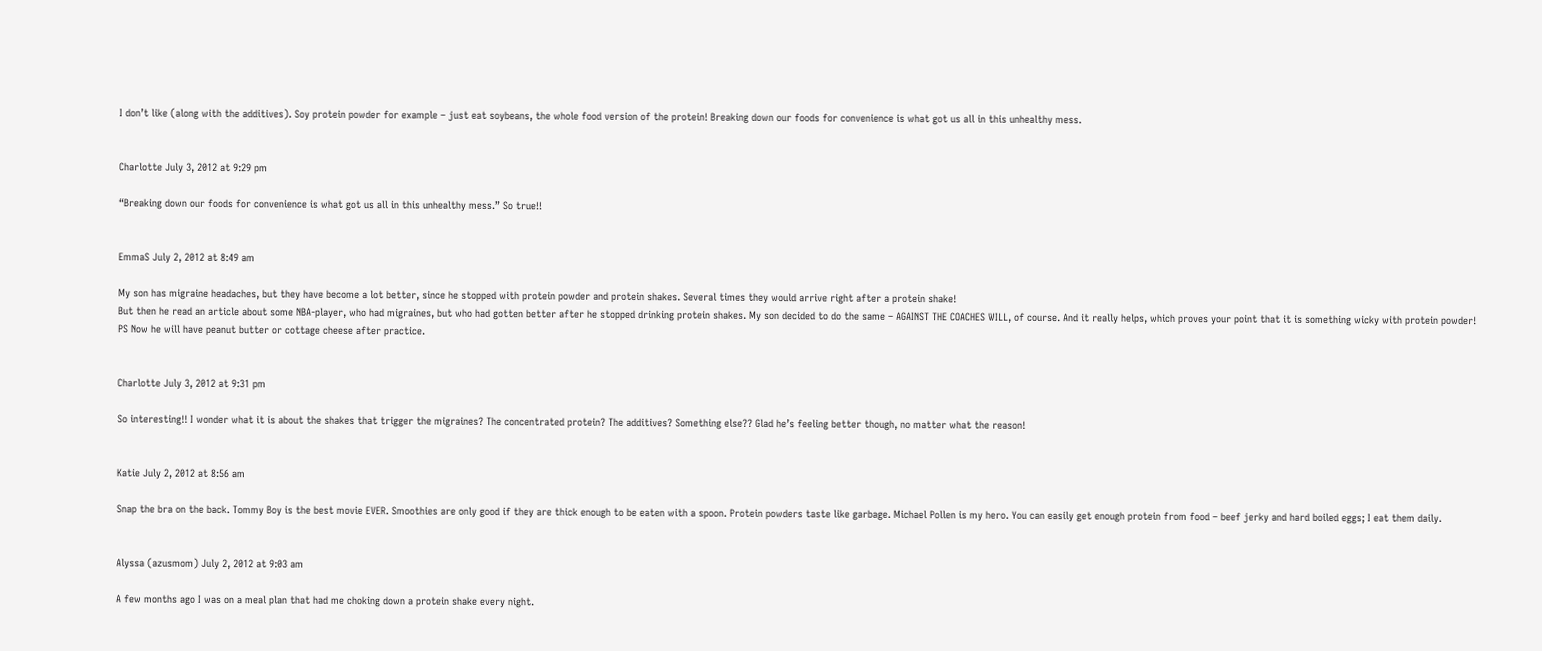I don’t like (along with the additives). Soy protein powder for example – just eat soybeans, the whole food version of the protein! Breaking down our foods for convenience is what got us all in this unhealthy mess.


Charlotte July 3, 2012 at 9:29 pm

“Breaking down our foods for convenience is what got us all in this unhealthy mess.” So true!!


EmmaS July 2, 2012 at 8:49 am

My son has migraine headaches, but they have become a lot better, since he stopped with protein powder and protein shakes. Several times they would arrive right after a protein shake!
But then he read an article about some NBA-player, who had migraines, but who had gotten better after he stopped drinking protein shakes. My son decided to do the same – AGAINST THE COACHES WILL, of course. And it really helps, which proves your point that it is something wicky with protein powder!
PS Now he will have peanut butter or cottage cheese after practice.


Charlotte July 3, 2012 at 9:31 pm

So interesting!! I wonder what it is about the shakes that trigger the migraines? The concentrated protein? The additives? Something else?? Glad he’s feeling better though, no matter what the reason!


Katie July 2, 2012 at 8:56 am

Snap the bra on the back. Tommy Boy is the best movie EVER. Smoothies are only good if they are thick enough to be eaten with a spoon. Protein powders taste like garbage. Michael Pollen is my hero. You can easily get enough protein from food – beef jerky and hard boiled eggs; I eat them daily.


Alyssa (azusmom) July 2, 2012 at 9:03 am

A few months ago I was on a meal plan that had me choking down a protein shake every night.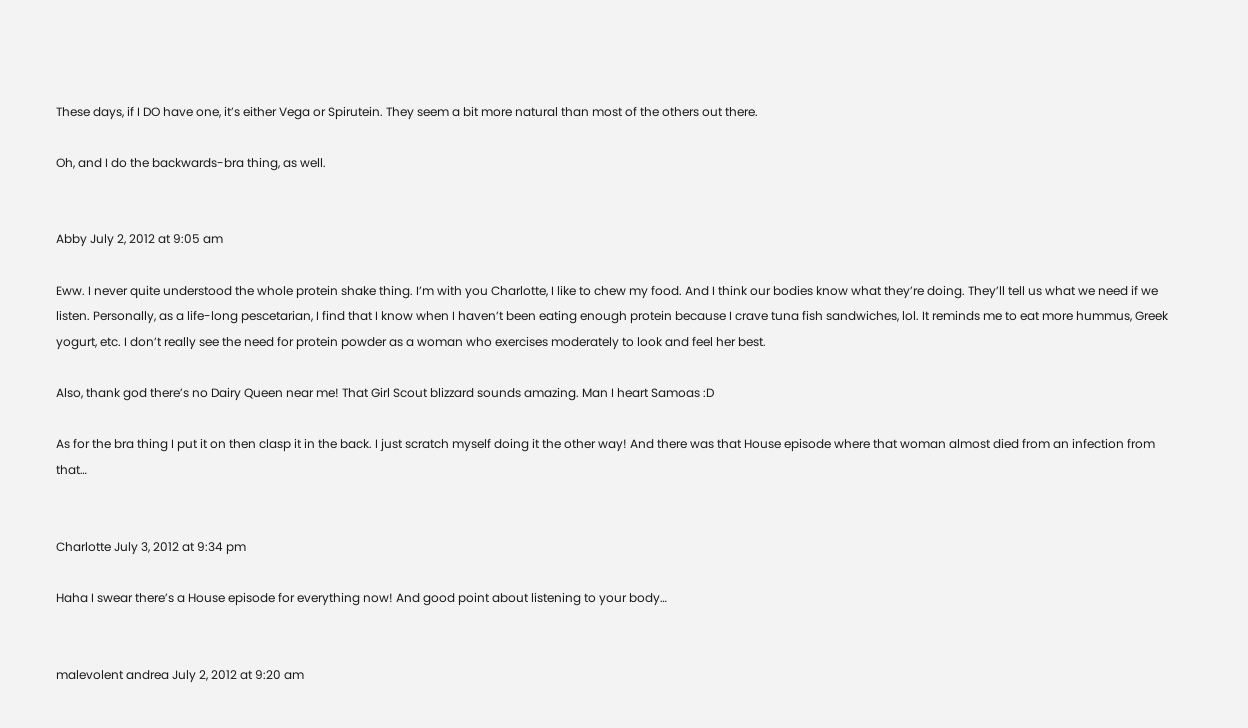These days, if I DO have one, it’s either Vega or Spirutein. They seem a bit more natural than most of the others out there.

Oh, and I do the backwards-bra thing, as well.


Abby July 2, 2012 at 9:05 am

Eww. I never quite understood the whole protein shake thing. I’m with you Charlotte, I like to chew my food. And I think our bodies know what they’re doing. They’ll tell us what we need if we listen. Personally, as a life-long pescetarian, I find that I know when I haven’t been eating enough protein because I crave tuna fish sandwiches, lol. It reminds me to eat more hummus, Greek yogurt, etc. I don’t really see the need for protein powder as a woman who exercises moderately to look and feel her best.

Also, thank god there’s no Dairy Queen near me! That Girl Scout blizzard sounds amazing. Man I heart Samoas :D

As for the bra thing I put it on then clasp it in the back. I just scratch myself doing it the other way! And there was that House episode where that woman almost died from an infection from that…


Charlotte July 3, 2012 at 9:34 pm

Haha I swear there’s a House episode for everything now! And good point about listening to your body…


malevolent andrea July 2, 2012 at 9:20 am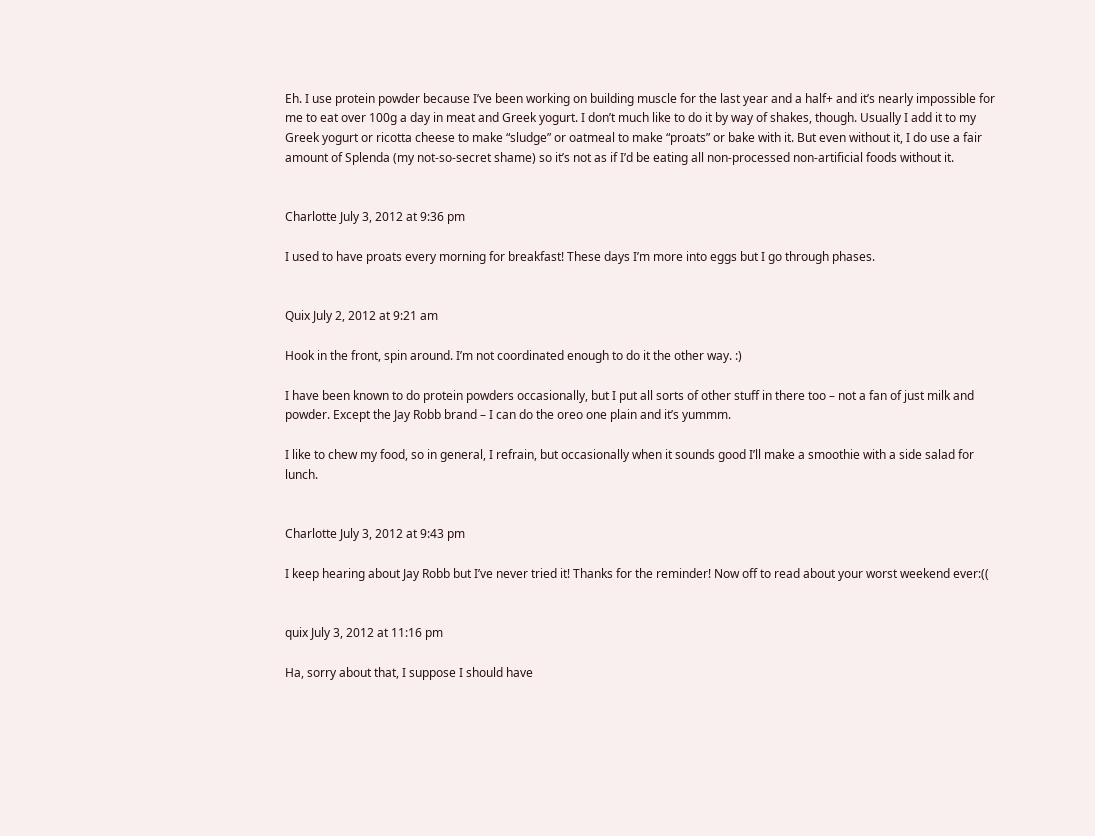Eh. I use protein powder because I’ve been working on building muscle for the last year and a half+ and it’s nearly impossible for me to eat over 100g a day in meat and Greek yogurt. I don’t much like to do it by way of shakes, though. Usually I add it to my Greek yogurt or ricotta cheese to make “sludge” or oatmeal to make “proats” or bake with it. But even without it, I do use a fair amount of Splenda (my not-so-secret shame) so it’s not as if I’d be eating all non-processed non-artificial foods without it.


Charlotte July 3, 2012 at 9:36 pm

I used to have proats every morning for breakfast! These days I’m more into eggs but I go through phases.


Quix July 2, 2012 at 9:21 am

Hook in the front, spin around. I’m not coordinated enough to do it the other way. :)

I have been known to do protein powders occasionally, but I put all sorts of other stuff in there too – not a fan of just milk and powder. Except the Jay Robb brand – I can do the oreo one plain and it’s yummm.

I like to chew my food, so in general, I refrain, but occasionally when it sounds good I’ll make a smoothie with a side salad for lunch.


Charlotte July 3, 2012 at 9:43 pm

I keep hearing about Jay Robb but I’ve never tried it! Thanks for the reminder! Now off to read about your worst weekend ever:((


quix July 3, 2012 at 11:16 pm

Ha, sorry about that, I suppose I should have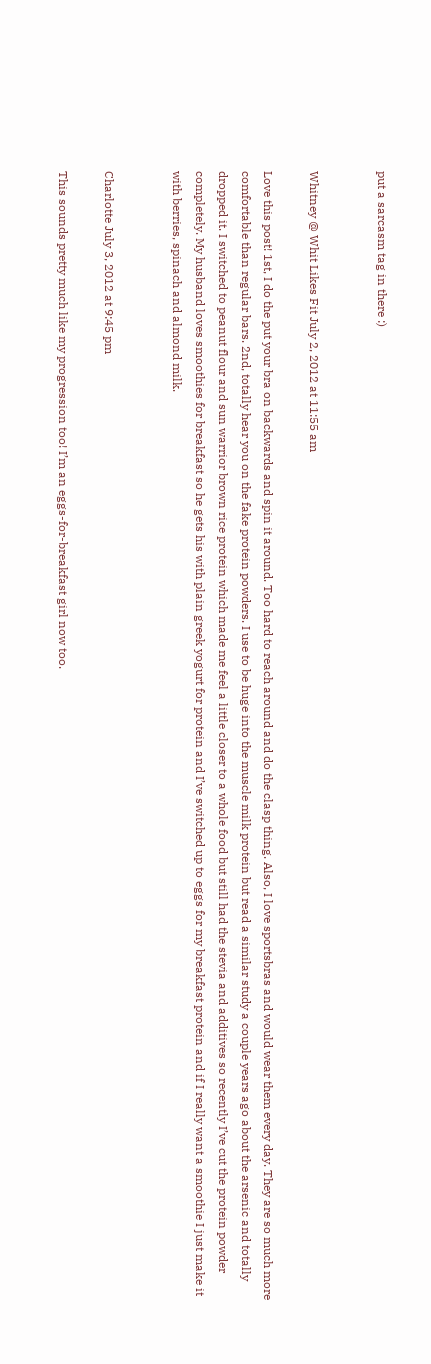put a sarcasm tag in there :)


Whitney @ Whit Likes Fit July 2, 2012 at 11:55 am

Love this post! 1st, I do the put your bra on backwards and spin it around. Too hard to reach around and do the clasp thing. Also, I love sportsbras and would wear them every day. They are so much more comfortable than regular bars. 2nd, totally hear you on the fake protein powders. I use to be huge into the muscle milk protein but read a similar study a couple years ago about the arsenic and totally dropped it. I switched to peanut flour and sun warrior brown rice protein which made me feel a little closer to a whole food but still had the stevia and additives so recently I’ve cut the protein powder completely. My husband loves smoothies for breakfast so he gets his with plain greek yogurt for protein and I’ve switched up to eggs for my breakfast protein and if I really want a smoothie I just make it with berries, spinach and almond milk.


Charlotte July 3, 2012 at 9:45 pm

This sounds pretty much like my progression too! I’m an eggs-for-breakfast girl now too.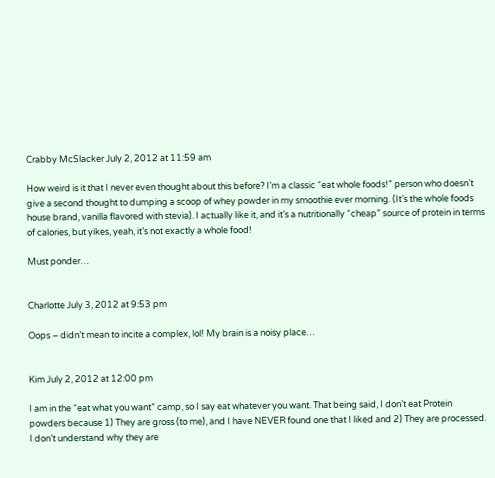Crabby McSlacker July 2, 2012 at 11:59 am

How weird is it that I never even thought about this before? I’m a classic “eat whole foods!” person who doesn’t give a second thought to dumping a scoop of whey powder in my smoothie ever morning. (It’s the whole foods house brand, vanilla flavored with stevia). I actually like it, and it’s a nutritionally “cheap” source of protein in terms of calories, but yikes, yeah, it’s not exactly a whole food!

Must ponder…


Charlotte July 3, 2012 at 9:53 pm

Oops – didn’t mean to incite a complex, lol! My brain is a noisy place…


Kim July 2, 2012 at 12:00 pm

I am in the “eat what you want” camp, so I say eat whatever you want. That being said, I don’t eat Protein powders because 1) They are gross (to me), and I have NEVER found one that I liked and 2) They are processed. I don’t understand why they are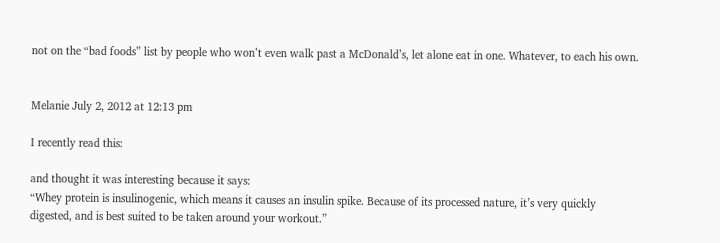not on the “bad foods” list by people who won’t even walk past a McDonald’s, let alone eat in one. Whatever, to each his own.


Melanie July 2, 2012 at 12:13 pm

I recently read this:

and thought it was interesting because it says:
“Whey protein is insulinogenic, which means it causes an insulin spike. Because of its processed nature, it’s very quickly digested, and is best suited to be taken around your workout.”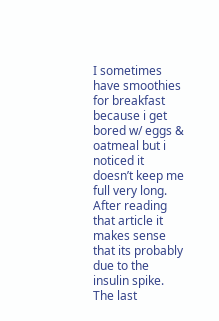I sometimes have smoothies for breakfast because i get bored w/ eggs & oatmeal but i noticed it doesn’t keep me full very long. After reading that article it makes sense that its probably due to the insulin spike. The last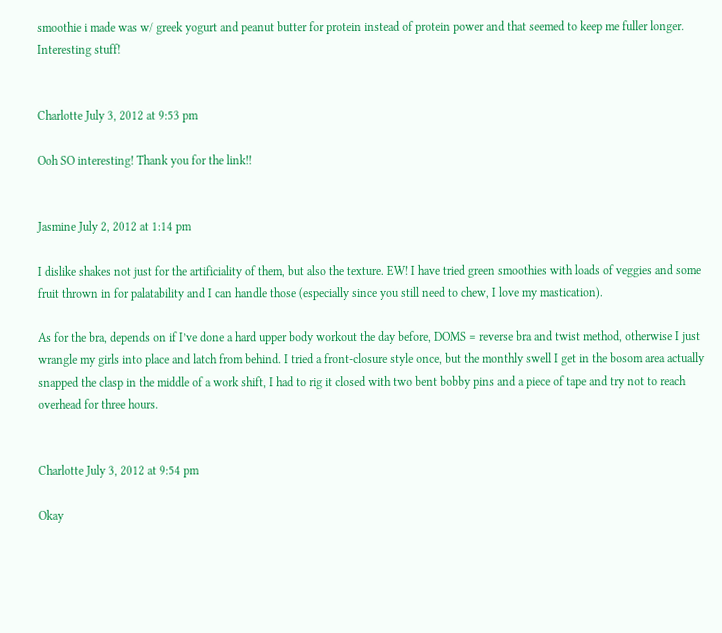smoothie i made was w/ greek yogurt and peanut butter for protein instead of protein power and that seemed to keep me fuller longer. Interesting stuff!


Charlotte July 3, 2012 at 9:53 pm

Ooh SO interesting! Thank you for the link!!


Jasmine July 2, 2012 at 1:14 pm

I dislike shakes not just for the artificiality of them, but also the texture. EW! I have tried green smoothies with loads of veggies and some fruit thrown in for palatability and I can handle those (especially since you still need to chew, I love my mastication).

As for the bra, depends on if I’ve done a hard upper body workout the day before, DOMS = reverse bra and twist method, otherwise I just wrangle my girls into place and latch from behind. I tried a front-closure style once, but the monthly swell I get in the bosom area actually snapped the clasp in the middle of a work shift, I had to rig it closed with two bent bobby pins and a piece of tape and try not to reach overhead for three hours.


Charlotte July 3, 2012 at 9:54 pm

Okay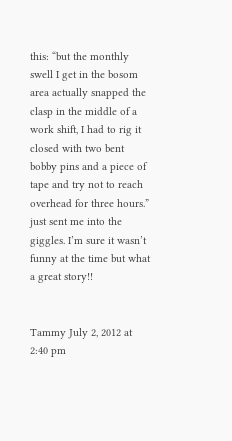this: “but the monthly swell I get in the bosom area actually snapped the clasp in the middle of a work shift, I had to rig it closed with two bent bobby pins and a piece of tape and try not to reach overhead for three hours.” just sent me into the giggles. I’m sure it wasn’t funny at the time but what a great story!!


Tammy July 2, 2012 at 2:40 pm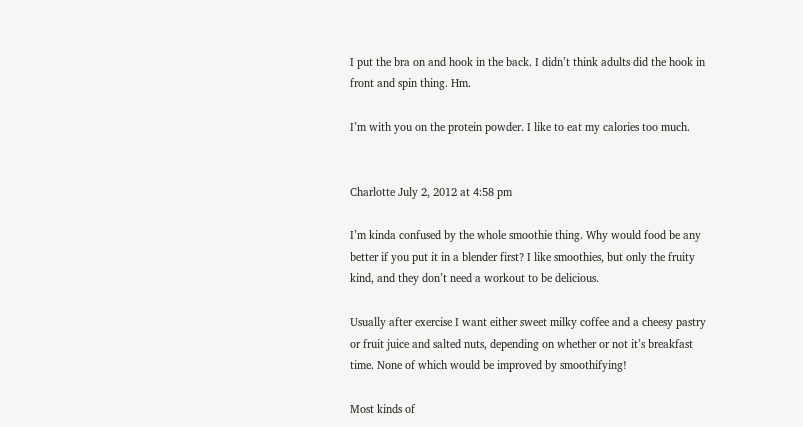I put the bra on and hook in the back. I didn’t think adults did the hook in front and spin thing. Hm.

I’m with you on the protein powder. I like to eat my calories too much.


Charlotte July 2, 2012 at 4:58 pm

I’m kinda confused by the whole smoothie thing. Why would food be any better if you put it in a blender first? I like smoothies, but only the fruity kind, and they don’t need a workout to be delicious.

Usually after exercise I want either sweet milky coffee and a cheesy pastry or fruit juice and salted nuts, depending on whether or not it’s breakfast time. None of which would be improved by smoothifying!

Most kinds of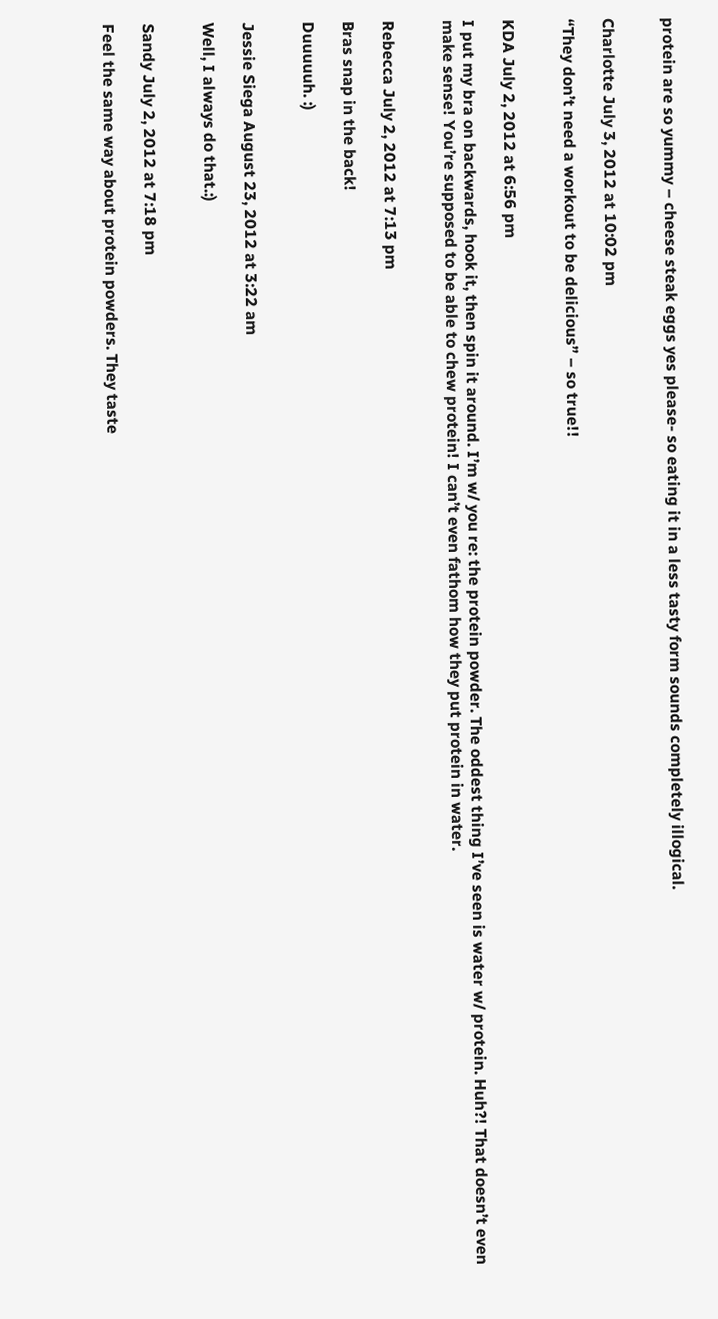protein are so yummy – cheese steak eggs yes please- so eating it in a less tasty form sounds completely illogical.


Charlotte July 3, 2012 at 10:02 pm

“They don’t need a workout to be delicious” – so true!!


KDA July 2, 2012 at 6:56 pm

I put my bra on backwards, hook it, then spin it around. I’m w/ you re: the protein powder. The oddest thing I’ve seen is water w/ protein. Huh?! That doesn’t even make sense! You’re supposed to be able to chew protein! I can’t even fathom how they put protein in water.


Rebecca July 2, 2012 at 7:13 pm

Bras snap in the back!

Duuuuuh. :)


Jessie Siega August 23, 2012 at 3:22 am

Well, I always do that.:)


Sandy July 2, 2012 at 7:18 pm

Feel the same way about protein powders. They taste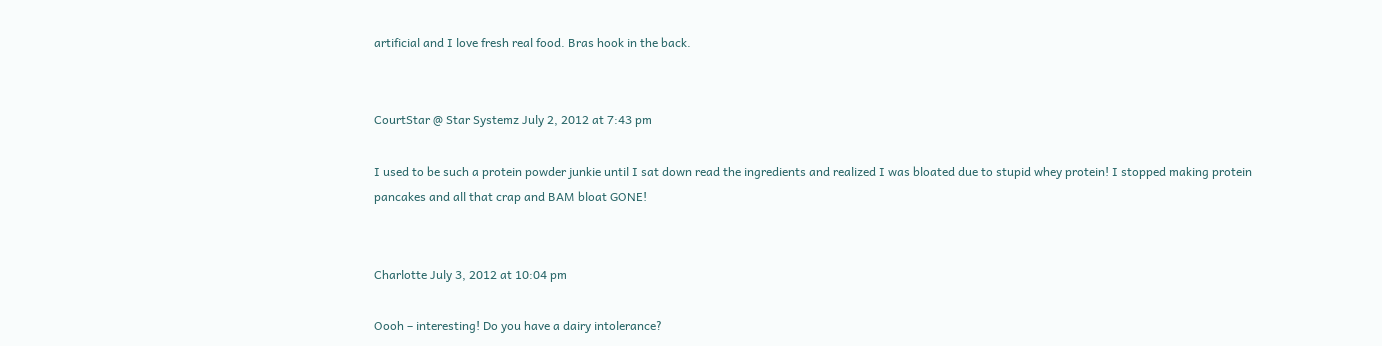artificial and I love fresh real food. Bras hook in the back.


CourtStar @ Star Systemz July 2, 2012 at 7:43 pm

I used to be such a protein powder junkie until I sat down read the ingredients and realized I was bloated due to stupid whey protein! I stopped making protein pancakes and all that crap and BAM bloat GONE!


Charlotte July 3, 2012 at 10:04 pm

Oooh – interesting! Do you have a dairy intolerance?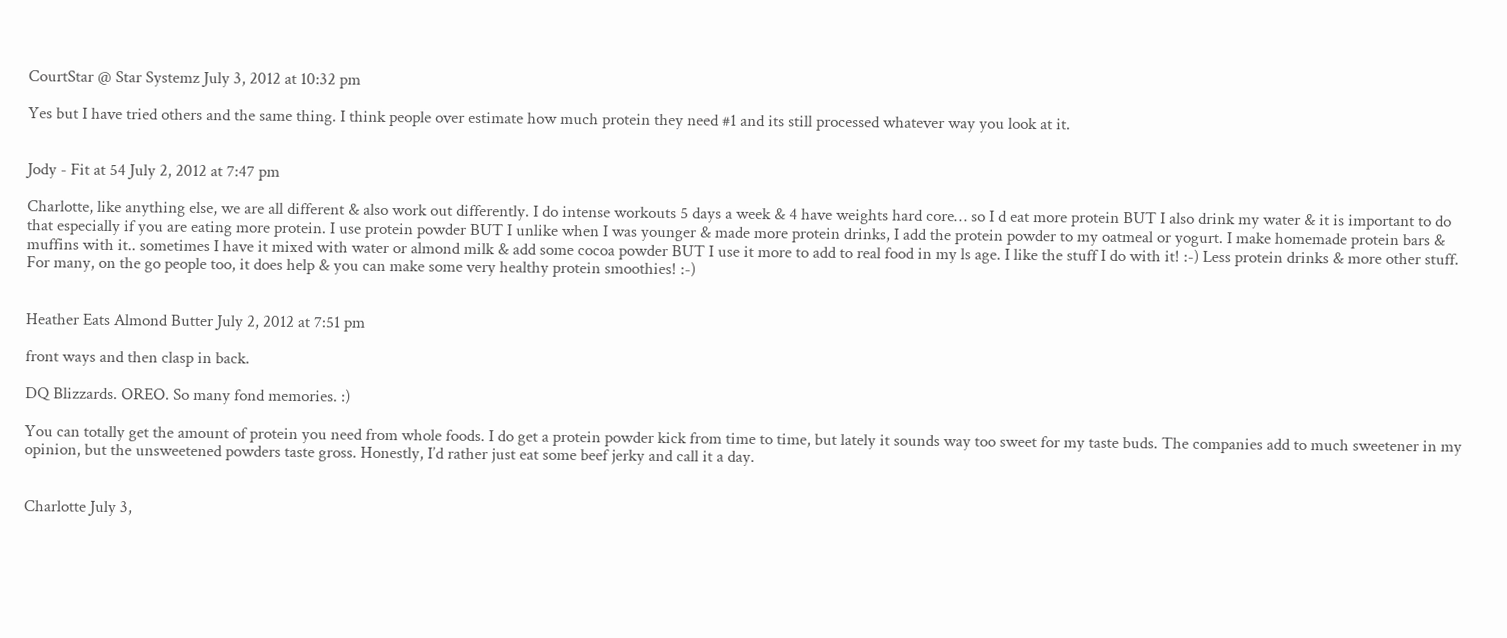CourtStar @ Star Systemz July 3, 2012 at 10:32 pm

Yes but I have tried others and the same thing. I think people over estimate how much protein they need #1 and its still processed whatever way you look at it.


Jody - Fit at 54 July 2, 2012 at 7:47 pm

Charlotte, like anything else, we are all different & also work out differently. I do intense workouts 5 days a week & 4 have weights hard core… so I d eat more protein BUT I also drink my water & it is important to do that especially if you are eating more protein. I use protein powder BUT I unlike when I was younger & made more protein drinks, I add the protein powder to my oatmeal or yogurt. I make homemade protein bars & muffins with it.. sometimes I have it mixed with water or almond milk & add some cocoa powder BUT I use it more to add to real food in my ls age. I like the stuff I do with it! :-) Less protein drinks & more other stuff. For many, on the go people too, it does help & you can make some very healthy protein smoothies! :-)


Heather Eats Almond Butter July 2, 2012 at 7:51 pm

front ways and then clasp in back.

DQ Blizzards. OREO. So many fond memories. :)

You can totally get the amount of protein you need from whole foods. I do get a protein powder kick from time to time, but lately it sounds way too sweet for my taste buds. The companies add to much sweetener in my opinion, but the unsweetened powders taste gross. Honestly, I’d rather just eat some beef jerky and call it a day.


Charlotte July 3,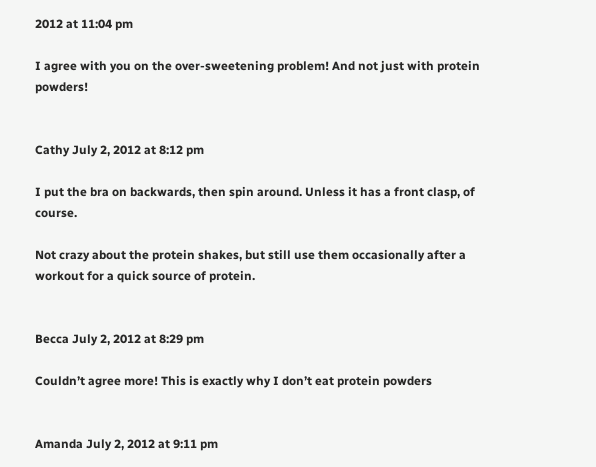2012 at 11:04 pm

I agree with you on the over-sweetening problem! And not just with protein powders!


Cathy July 2, 2012 at 8:12 pm

I put the bra on backwards, then spin around. Unless it has a front clasp, of course.

Not crazy about the protein shakes, but still use them occasionally after a workout for a quick source of protein.


Becca July 2, 2012 at 8:29 pm

Couldn’t agree more! This is exactly why I don’t eat protein powders


Amanda July 2, 2012 at 9:11 pm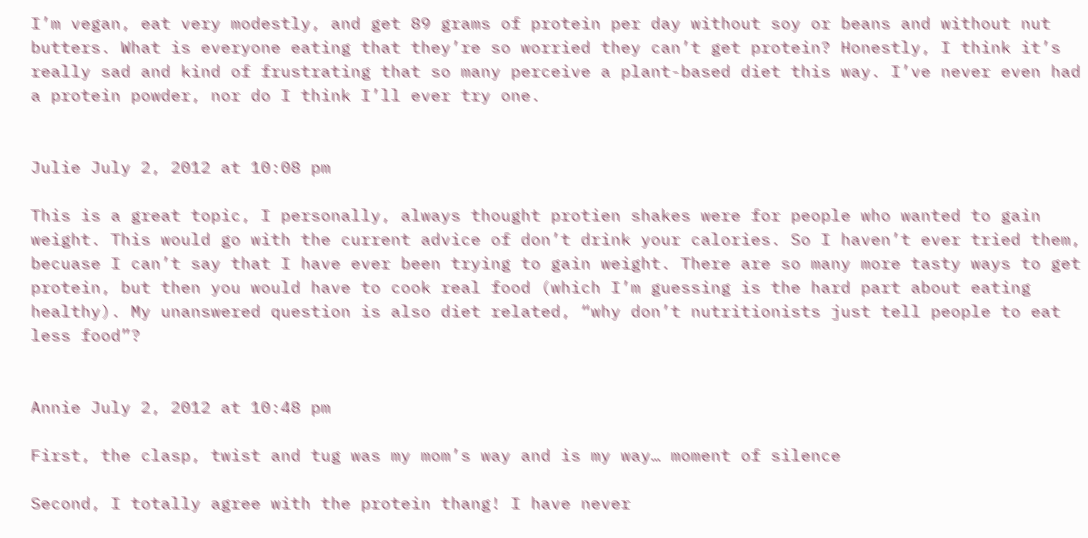I’m vegan, eat very modestly, and get 89 grams of protein per day without soy or beans and without nut butters. What is everyone eating that they’re so worried they can’t get protein? Honestly, I think it’s really sad and kind of frustrating that so many perceive a plant-based diet this way. I’ve never even had a protein powder, nor do I think I’ll ever try one.


Julie July 2, 2012 at 10:08 pm

This is a great topic, I personally, always thought protien shakes were for people who wanted to gain weight. This would go with the current advice of don’t drink your calories. So I haven’t ever tried them, becuase I can’t say that I have ever been trying to gain weight. There are so many more tasty ways to get protein, but then you would have to cook real food (which I’m guessing is the hard part about eating healthy). My unanswered question is also diet related, “why don’t nutritionists just tell people to eat less food”?


Annie July 2, 2012 at 10:48 pm

First, the clasp, twist and tug was my mom’s way and is my way… moment of silence

Second, I totally agree with the protein thang! I have never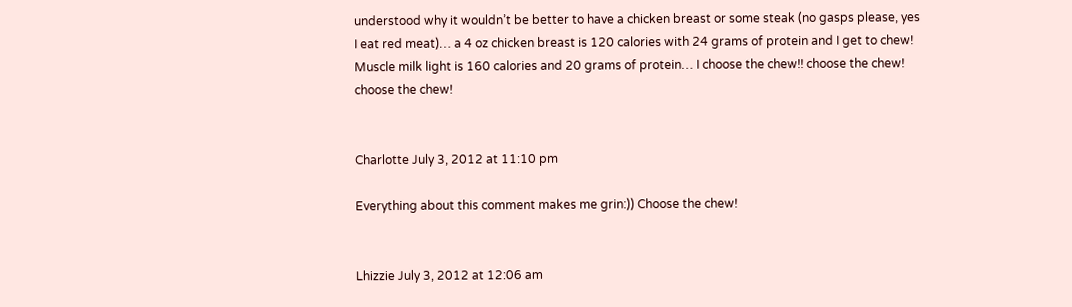understood why it wouldn’t be better to have a chicken breast or some steak (no gasps please, yes I eat red meat)… a 4 oz chicken breast is 120 calories with 24 grams of protein and I get to chew! Muscle milk light is 160 calories and 20 grams of protein… I choose the chew!! choose the chew! choose the chew!


Charlotte July 3, 2012 at 11:10 pm

Everything about this comment makes me grin:)) Choose the chew!


Lhizzie July 3, 2012 at 12:06 am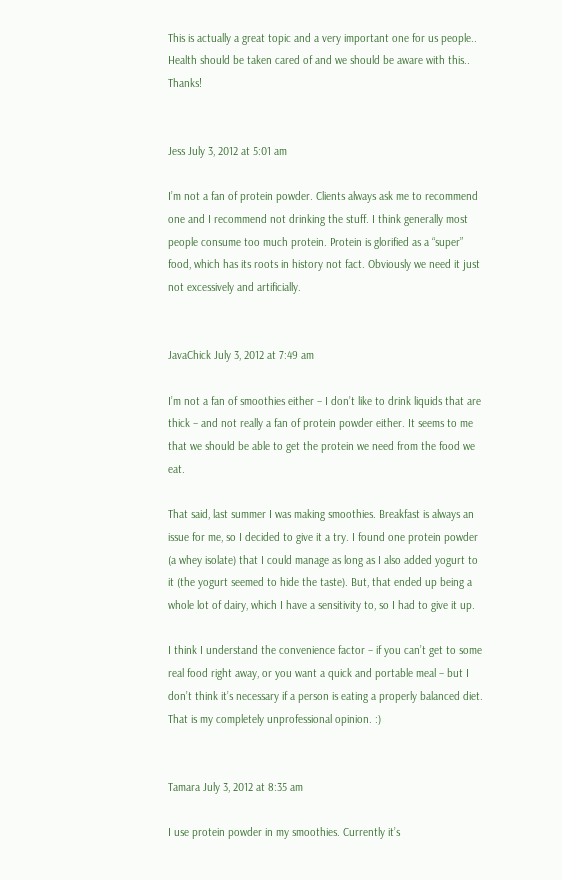This is actually a great topic and a very important one for us people.. Health should be taken cared of and we should be aware with this.. Thanks!


Jess July 3, 2012 at 5:01 am

I’m not a fan of protein powder. Clients always ask me to recommend one and I recommend not drinking the stuff. I think generally most people consume too much protein. Protein is glorified as a “super” food, which has its roots in history not fact. Obviously we need it just not excessively and artificially.


JavaChick July 3, 2012 at 7:49 am

I’m not a fan of smoothies either – I don’t like to drink liquids that are thick – and not really a fan of protein powder either. It seems to me that we should be able to get the protein we need from the food we eat.

That said, last summer I was making smoothies. Breakfast is always an issue for me, so I decided to give it a try. I found one protein powder (a whey isolate) that I could manage as long as I also added yogurt to it (the yogurt seemed to hide the taste). But, that ended up being a whole lot of dairy, which I have a sensitivity to, so I had to give it up.

I think I understand the convenience factor – if you can’t get to some real food right away, or you want a quick and portable meal – but I don’t think it’s necessary if a person is eating a properly balanced diet. That is my completely unprofessional opinion. :)


Tamara July 3, 2012 at 8:35 am

I use protein powder in my smoothies. Currently it’s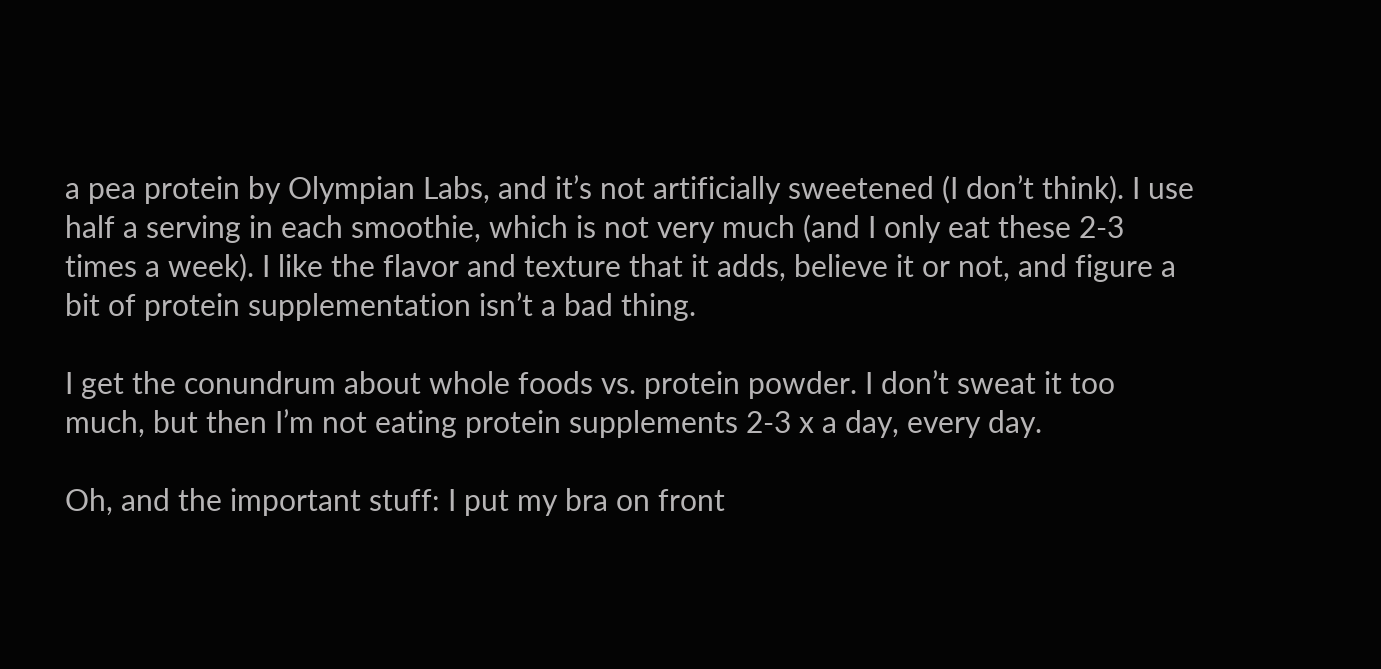a pea protein by Olympian Labs, and it’s not artificially sweetened (I don’t think). I use half a serving in each smoothie, which is not very much (and I only eat these 2-3 times a week). I like the flavor and texture that it adds, believe it or not, and figure a bit of protein supplementation isn’t a bad thing.

I get the conundrum about whole foods vs. protein powder. I don’t sweat it too much, but then I’m not eating protein supplements 2-3 x a day, every day.

Oh, and the important stuff: I put my bra on front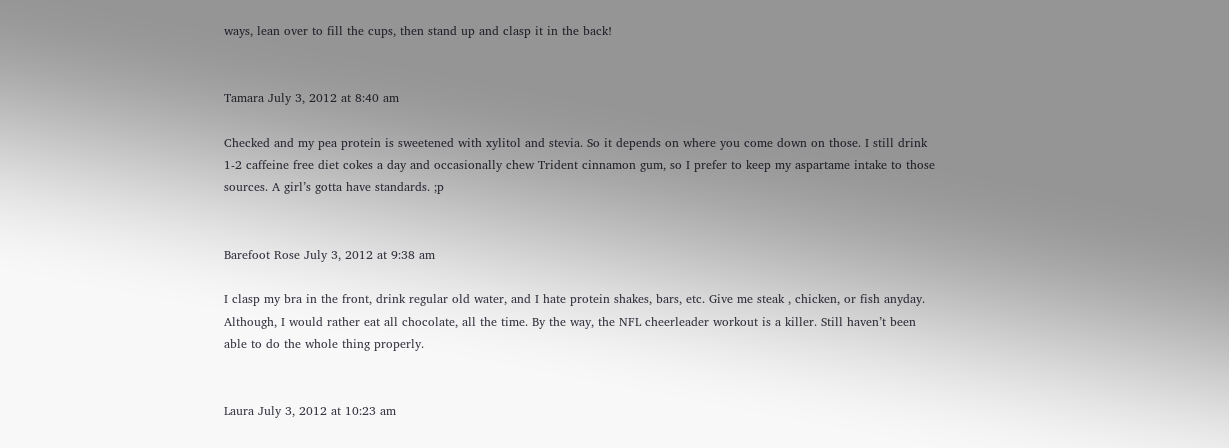ways, lean over to fill the cups, then stand up and clasp it in the back!


Tamara July 3, 2012 at 8:40 am

Checked and my pea protein is sweetened with xylitol and stevia. So it depends on where you come down on those. I still drink 1-2 caffeine free diet cokes a day and occasionally chew Trident cinnamon gum, so I prefer to keep my aspartame intake to those sources. A girl’s gotta have standards. ;p


Barefoot Rose July 3, 2012 at 9:38 am

I clasp my bra in the front, drink regular old water, and I hate protein shakes, bars, etc. Give me steak , chicken, or fish anyday. Although, I would rather eat all chocolate, all the time. By the way, the NFL cheerleader workout is a killer. Still haven’t been able to do the whole thing properly.


Laura July 3, 2012 at 10:23 am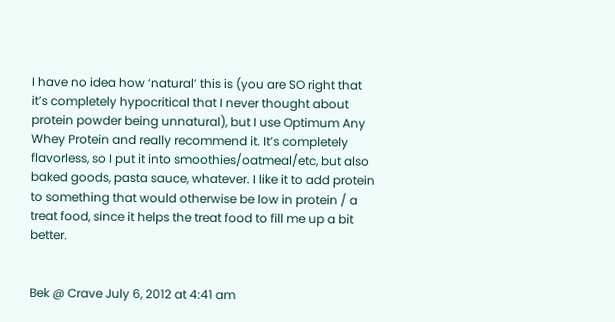I have no idea how ‘natural’ this is (you are SO right that it’s completely hypocritical that I never thought about protein powder being unnatural), but I use Optimum Any Whey Protein and really recommend it. It’s completely flavorless, so I put it into smoothies/oatmeal/etc, but also baked goods, pasta sauce, whatever. I like it to add protein to something that would otherwise be low in protein / a treat food, since it helps the treat food to fill me up a bit better.


Bek @ Crave July 6, 2012 at 4:41 am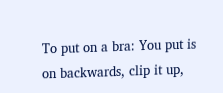To put on a bra: You put is on backwards, clip it up,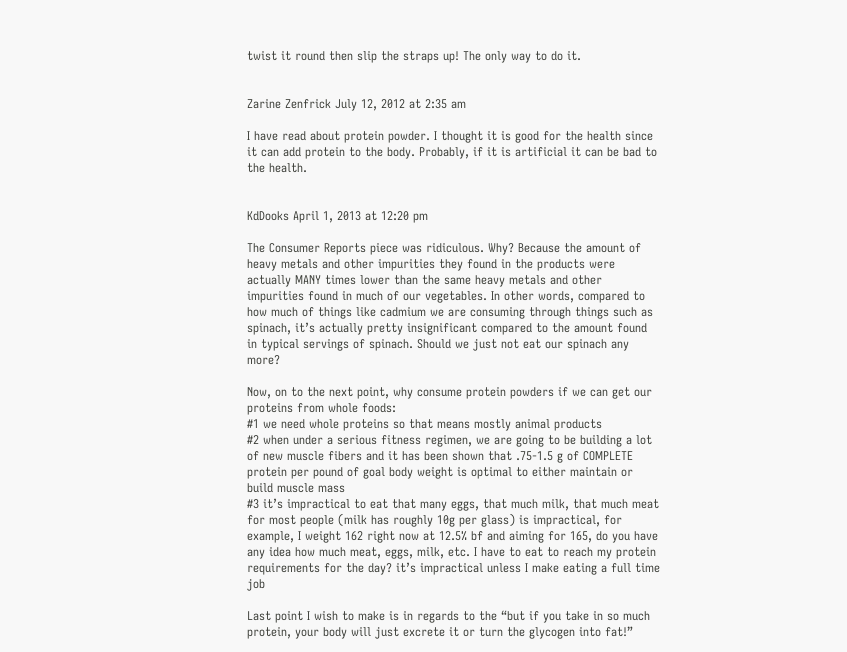twist it round then slip the straps up! The only way to do it.


Zarine Zenfrick July 12, 2012 at 2:35 am

I have read about protein powder. I thought it is good for the health since it can add protein to the body. Probably, if it is artificial it can be bad to the health.


KdDooks April 1, 2013 at 12:20 pm

The Consumer Reports piece was ridiculous. Why? Because the amount of heavy metals and other impurities they found in the products were actually MANY times lower than the same heavy metals and other impurities found in much of our vegetables. In other words, compared to how much of things like cadmium we are consuming through things such as spinach, it’s actually pretty insignificant compared to the amount found in typical servings of spinach. Should we just not eat our spinach any more?

Now, on to the next point, why consume protein powders if we can get our proteins from whole foods:
#1 we need whole proteins so that means mostly animal products
#2 when under a serious fitness regimen, we are going to be building a lot of new muscle fibers and it has been shown that .75-1.5 g of COMPLETE protein per pound of goal body weight is optimal to either maintain or build muscle mass
#3 it’s impractical to eat that many eggs, that much milk, that much meat for most people (milk has roughly 10g per glass) is impractical, for example, I weight 162 right now at 12.5% bf and aiming for 165, do you have any idea how much meat, eggs, milk, etc. I have to eat to reach my protein requirements for the day? it’s impractical unless I make eating a full time job

Last point I wish to make is in regards to the “but if you take in so much protein, your body will just excrete it or turn the glycogen into fat!”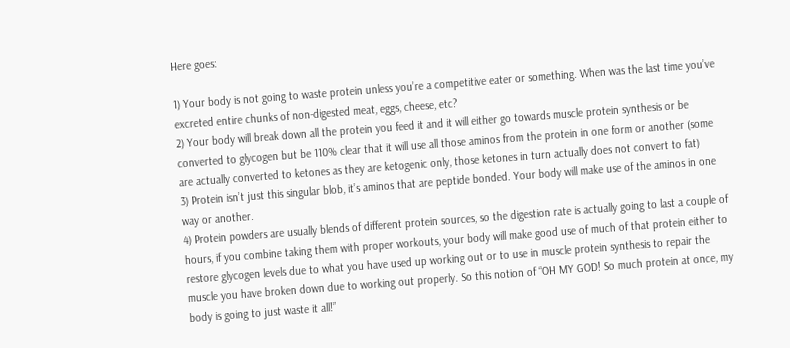Here goes:

1) Your body is not going to waste protein unless you’re a competitive eater or something. When was the last time you’ve excreted entire chunks of non-digested meat, eggs, cheese, etc?
2) Your body will break down all the protein you feed it and it will either go towards muscle protein synthesis or be converted to glycogen but be 110% clear that it will use all those aminos from the protein in one form or another (some are actually converted to ketones as they are ketogenic only, those ketones in turn actually does not convert to fat)
3) Protein isn’t just this singular blob, it’s aminos that are peptide bonded. Your body will make use of the aminos in one way or another.
4) Protein powders are usually blends of different protein sources, so the digestion rate is actually going to last a couple of hours, if you combine taking them with proper workouts, your body will make good use of much of that protein either to restore glycogen levels due to what you have used up working out or to use in muscle protein synthesis to repair the muscle you have broken down due to working out properly. So this notion of “OH MY GOD! So much protein at once, my body is going to just waste it all!”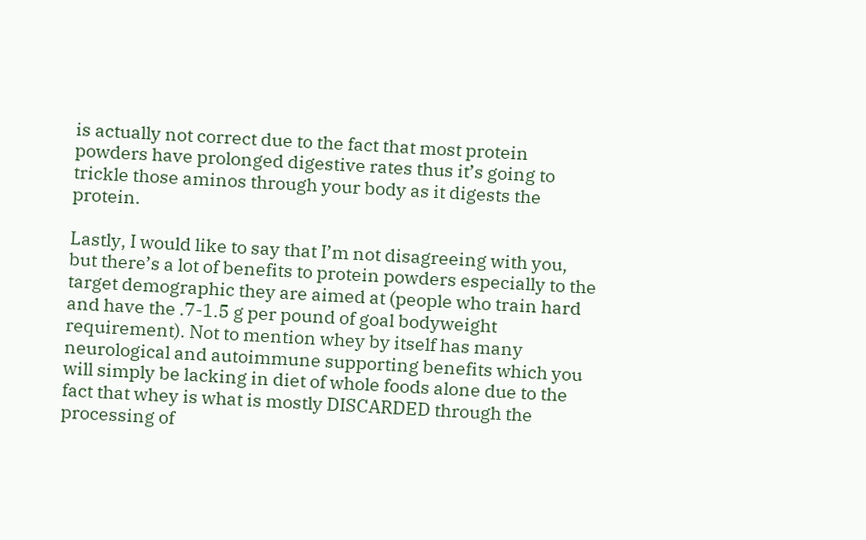is actually not correct due to the fact that most protein powders have prolonged digestive rates thus it’s going to trickle those aminos through your body as it digests the protein.

Lastly, I would like to say that I’m not disagreeing with you, but there’s a lot of benefits to protein powders especially to the target demographic they are aimed at (people who train hard and have the .7-1.5 g per pound of goal bodyweight requirement). Not to mention whey by itself has many neurological and autoimmune supporting benefits which you will simply be lacking in diet of whole foods alone due to the fact that whey is what is mostly DISCARDED through the processing of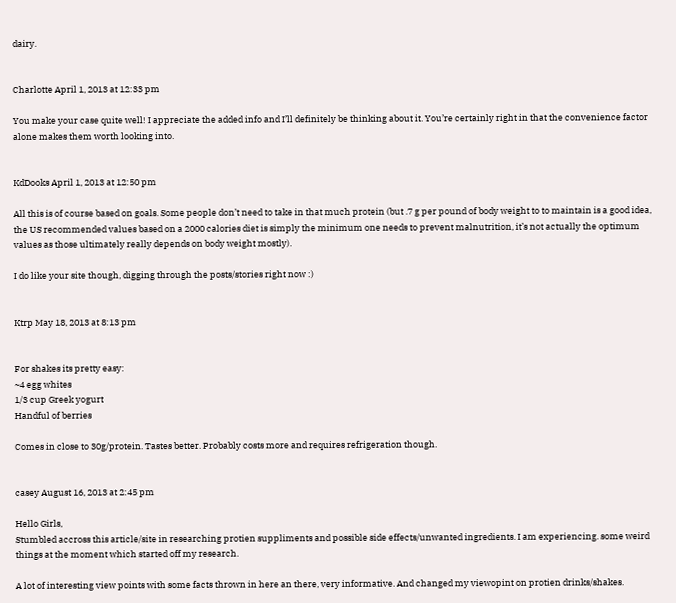dairy.


Charlotte April 1, 2013 at 12:33 pm

You make your case quite well! I appreciate the added info and I’ll definitely be thinking about it. You’re certainly right in that the convenience factor alone makes them worth looking into.


KdDooks April 1, 2013 at 12:50 pm

All this is of course based on goals. Some people don’t need to take in that much protein (but .7 g per pound of body weight to to maintain is a good idea, the US recommended values based on a 2000 calories diet is simply the minimum one needs to prevent malnutrition, it’s not actually the optimum values as those ultimately really depends on body weight mostly).

I do like your site though, digging through the posts/stories right now :)


Ktrp May 18, 2013 at 8:13 pm


For shakes its pretty easy:
~4 egg whites
1/3 cup Greek yogurt
Handful of berries

Comes in close to 30g/protein. Tastes better. Probably costs more and requires refrigeration though.


casey August 16, 2013 at 2:45 pm

Hello Girls,
Stumbled accross this article/site in researching protien suppliments and possible side effects/unwanted ingredients. I am experiencing. some weird things at the moment which started off my research.

A lot of interesting view points with some facts thrown in here an there, very informative. And changed my viewopint on protien drinks/shakes.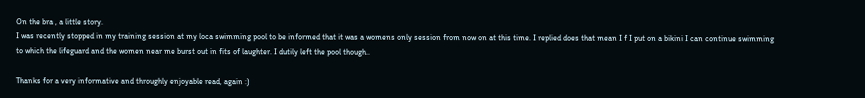On the bra , a little story.
I was recently stopped in my training session at my loca swimming pool to be informed that it was a womens only session from now on at this time. I replied does that mean I f I put on a bikini I can continue swimming to which the lifeguard and the women near me burst out in fits of laughter. I dutily left the pool though..

Thanks for a very informative and throughly enjoyable read, again :)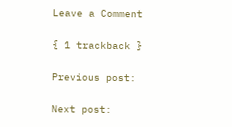Leave a Comment

{ 1 trackback }

Previous post:

Next post: